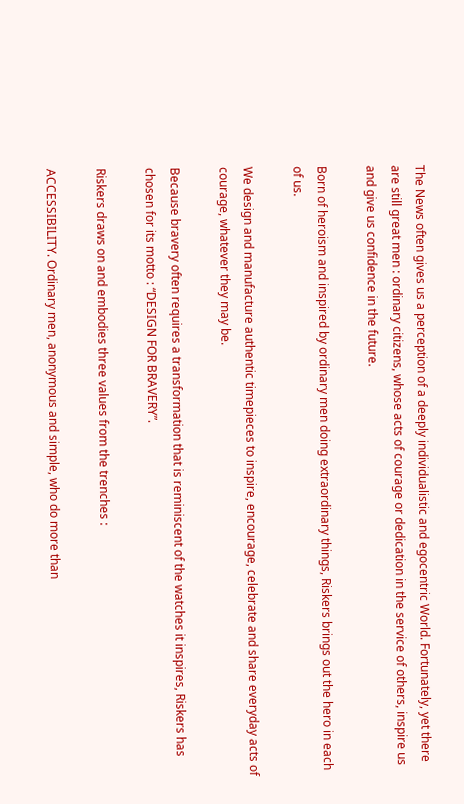The News often gives us a perception of a deeply individualistic and egocentric World. Fortunately, yet there are still great men : ordinary citizens, whose acts of courage or dedication in the service of others, inspire us and give us confidence in the future.

Born of heroism and inspired by ordinary men doing extraordinary things, Riskers brings out the hero in each of us.

We design and manufacture authentic timepieces to inspire, encourage, celebrate and share everyday acts of courage, whatever they may be.

Because bravery often requires a transformation that is reminiscent of the watches it inspires, Riskers has chosen for its motto : “DESIGN FOR BRAVERY”.

Riskers draws on and embodies three values from the trenches :

ACCESSIBILITY. Ordinary men, anonymous and simple, who do more than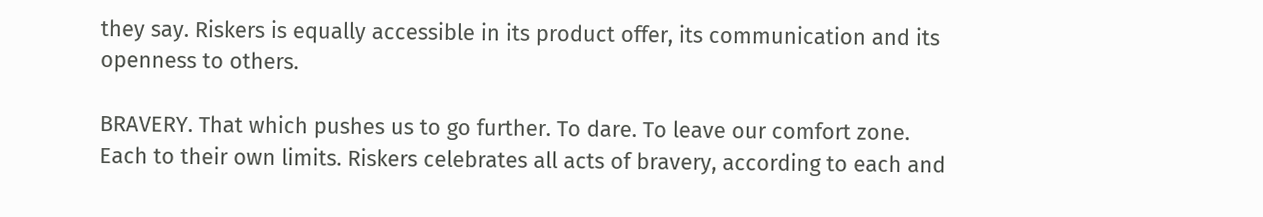they say. Riskers is equally accessible in its product offer, its communication and its openness to others.

BRAVERY. That which pushes us to go further. To dare. To leave our comfort zone. Each to their own limits. Riskers celebrates all acts of bravery, according to each and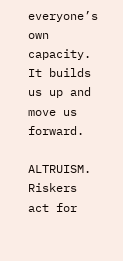everyone’s own capacity. It builds us up and move us forward.

ALTRUISM. Riskers act for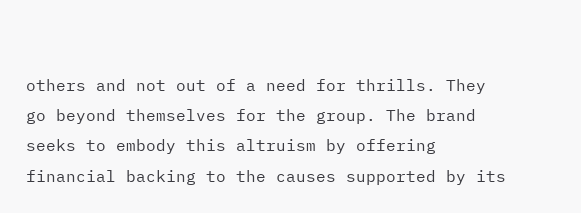others and not out of a need for thrills. They go beyond themselves for the group. The brand seeks to embody this altruism by offering financial backing to the causes supported by its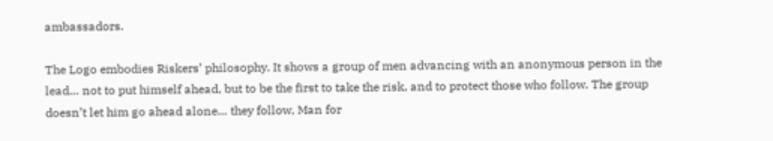ambassadors.

The Logo embodies Riskers’ philosophy. It shows a group of men advancing with an anonymous person in the lead… not to put himself ahead, but to be the first to take the risk, and to protect those who follow. The group doesn’t let him go ahead alone… they follow, Man for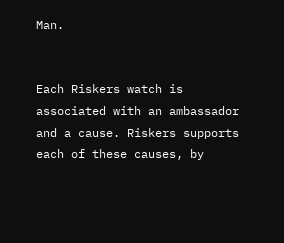Man.


Each Riskers watch is associated with an ambassador and a cause. Riskers supports each of these causes, by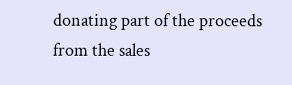donating part of the proceeds from the sales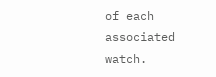of each associated watch.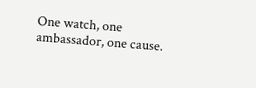One watch, one ambassador, one cause.